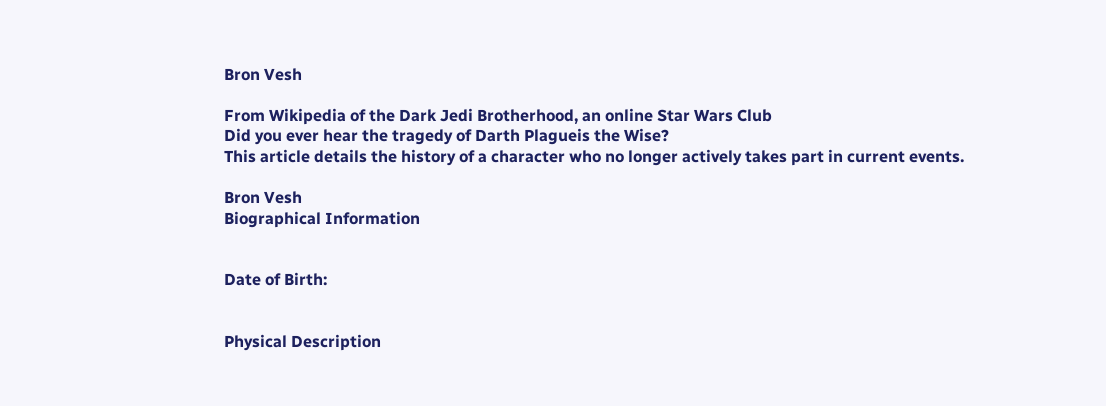Bron Vesh

From Wikipedia of the Dark Jedi Brotherhood, an online Star Wars Club
Did you ever hear the tragedy of Darth Plagueis the Wise?
This article details the history of a character who no longer actively takes part in current events.

Bron Vesh
Biographical Information


Date of Birth:


Physical Description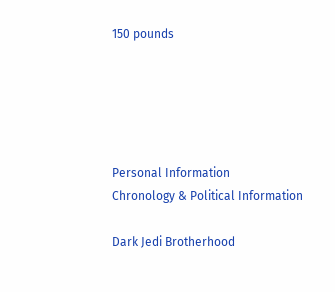150 pounds





Personal Information
Chronology & Political Information

Dark Jedi Brotherhood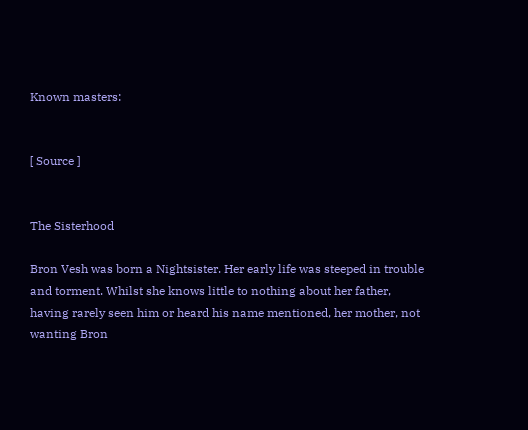Known masters:


[ Source ]


The Sisterhood

Bron Vesh was born a Nightsister. Her early life was steeped in trouble and torment. Whilst she knows little to nothing about her father, having rarely seen him or heard his name mentioned, her mother, not wanting Bron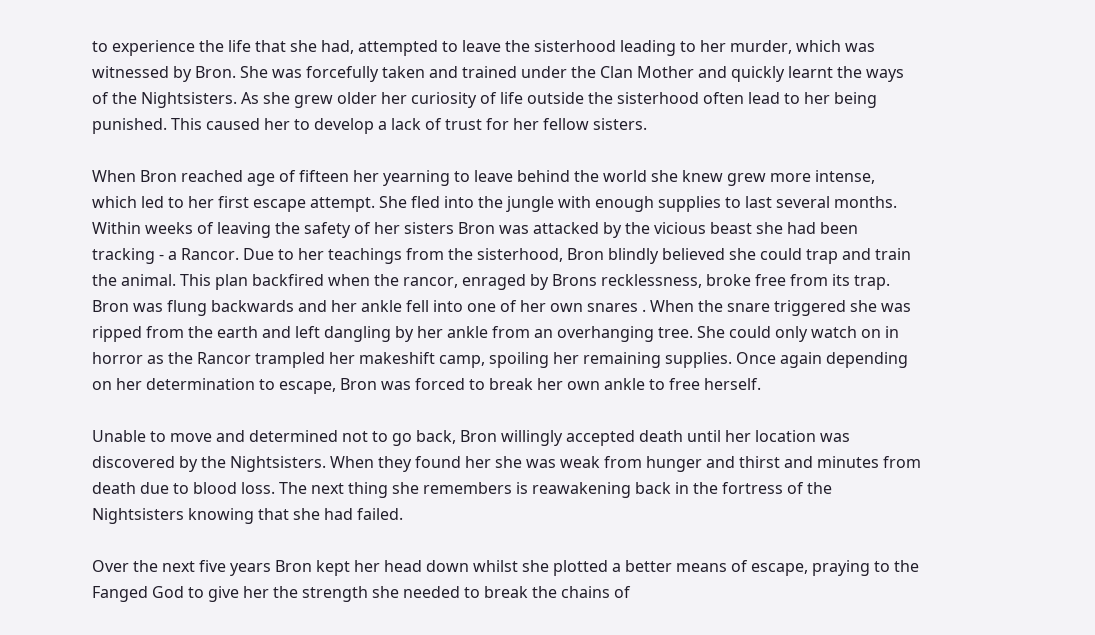to experience the life that she had, attempted to leave the sisterhood leading to her murder, which was witnessed by Bron. She was forcefully taken and trained under the Clan Mother and quickly learnt the ways of the Nightsisters. As she grew older her curiosity of life outside the sisterhood often lead to her being punished. This caused her to develop a lack of trust for her fellow sisters.

When Bron reached age of fifteen her yearning to leave behind the world she knew grew more intense, which led to her first escape attempt. She fled into the jungle with enough supplies to last several months. Within weeks of leaving the safety of her sisters Bron was attacked by the vicious beast she had been tracking - a Rancor. Due to her teachings from the sisterhood, Bron blindly believed she could trap and train the animal. This plan backfired when the rancor, enraged by Brons recklessness, broke free from its trap. Bron was flung backwards and her ankle fell into one of her own snares . When the snare triggered she was ripped from the earth and left dangling by her ankle from an overhanging tree. She could only watch on in horror as the Rancor trampled her makeshift camp, spoiling her remaining supplies. Once again depending on her determination to escape, Bron was forced to break her own ankle to free herself.

Unable to move and determined not to go back, Bron willingly accepted death until her location was discovered by the Nightsisters. When they found her she was weak from hunger and thirst and minutes from death due to blood loss. The next thing she remembers is reawakening back in the fortress of the Nightsisters knowing that she had failed.

Over the next five years Bron kept her head down whilst she plotted a better means of escape, praying to the Fanged God to give her the strength she needed to break the chains of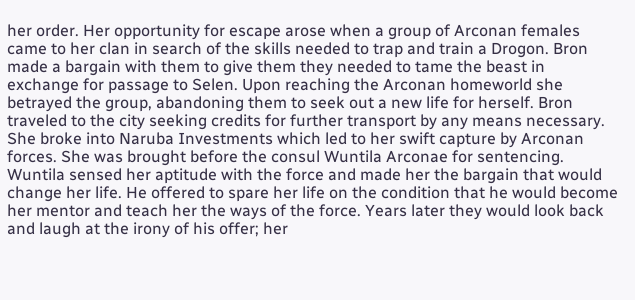her order. Her opportunity for escape arose when a group of Arconan females came to her clan in search of the skills needed to trap and train a Drogon. Bron made a bargain with them to give them they needed to tame the beast in exchange for passage to Selen. Upon reaching the Arconan homeworld she betrayed the group, abandoning them to seek out a new life for herself. Bron traveled to the city seeking credits for further transport by any means necessary. She broke into Naruba Investments which led to her swift capture by Arconan forces. She was brought before the consul Wuntila Arconae for sentencing. Wuntila sensed her aptitude with the force and made her the bargain that would change her life. He offered to spare her life on the condition that he would become her mentor and teach her the ways of the force. Years later they would look back and laugh at the irony of his offer; her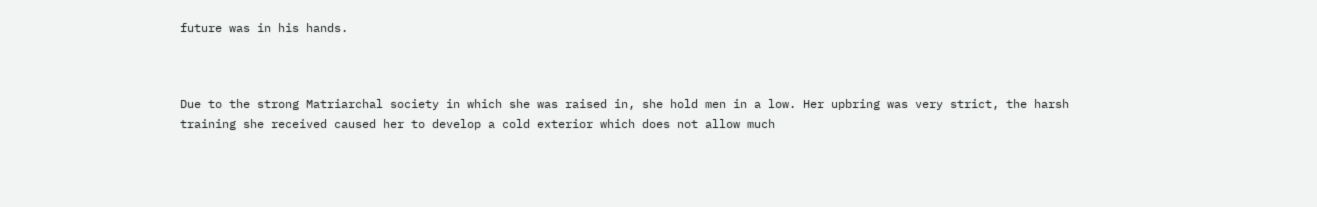future was in his hands.



Due to the strong Matriarchal society in which she was raised in, she hold men in a low. Her upbring was very strict, the harsh training she received caused her to develop a cold exterior which does not allow much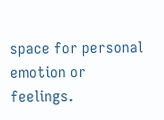space for personal emotion or feelings.